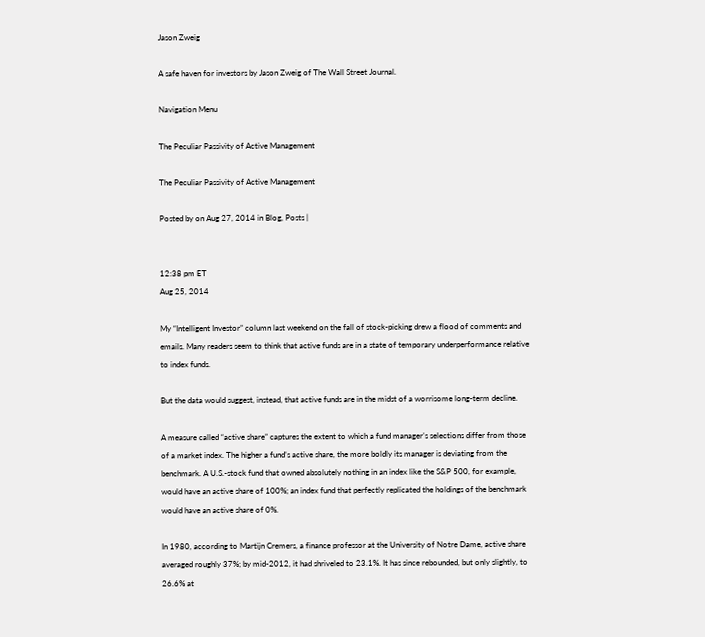Jason Zweig

A safe haven for investors by Jason Zweig of The Wall Street Journal.

Navigation Menu

The Peculiar Passivity of Active Management

The Peculiar Passivity of Active Management

Posted by on Aug 27, 2014 in Blog, Posts |


12:38 pm ET
Aug 25, 2014

My “Intelligent Investor” column last weekend on the fall of stock-picking drew a flood of comments and emails. Many readers seem to think that active funds are in a state of temporary underperformance relative to index funds.

But the data would suggest, instead, that active funds are in the midst of a worrisome long-term decline.

A measure called “active share” captures the extent to which a fund manager’s selections differ from those of a market index. The higher a fund’s active share, the more boldly its manager is deviating from the benchmark. A U.S.-stock fund that owned absolutely nothing in an index like the S&P 500, for example, would have an active share of 100%; an index fund that perfectly replicated the holdings of the benchmark would have an active share of 0%.

In 1980, according to Martijn Cremers, a finance professor at the University of Notre Dame, active share averaged roughly 37%; by mid-2012, it had shriveled to 23.1%. It has since rebounded, but only slightly, to 26.6% at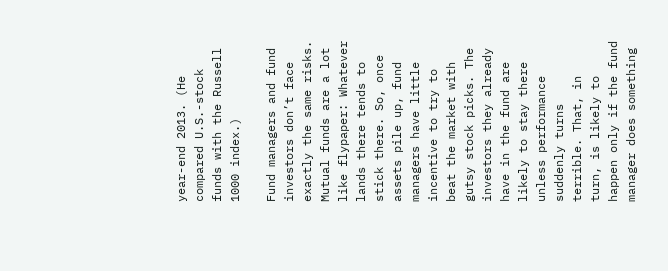year-end 2013. (He compared U.S.-stock funds with the Russell 1000 index.)

Fund managers and fund investors don’t face exactly the same risks. Mutual funds are a lot like flypaper: Whatever lands there tends to stick there. So, once assets pile up, fund managers have little incentive to try to beat the market with gutsy stock picks. The investors they already have in the fund are likely to stay there unless performance suddenly turns terrible. That, in turn, is likely to happen only if the fund manager does something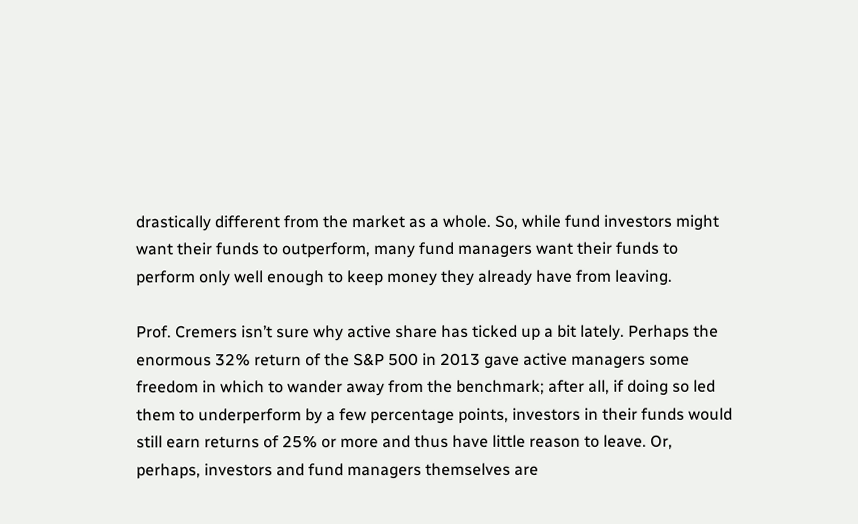drastically different from the market as a whole. So, while fund investors might want their funds to outperform, many fund managers want their funds to perform only well enough to keep money they already have from leaving.

Prof. Cremers isn’t sure why active share has ticked up a bit lately. Perhaps the enormous 32% return of the S&P 500 in 2013 gave active managers some freedom in which to wander away from the benchmark; after all, if doing so led them to underperform by a few percentage points, investors in their funds would still earn returns of 25% or more and thus have little reason to leave. Or, perhaps, investors and fund managers themselves are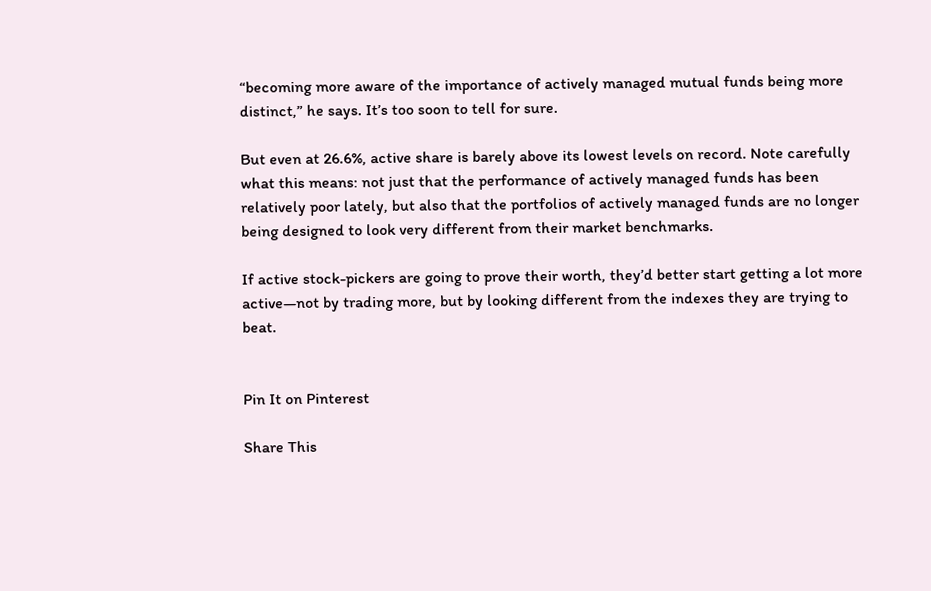“becoming more aware of the importance of actively managed mutual funds being more distinct,” he says. It’s too soon to tell for sure.

But even at 26.6%, active share is barely above its lowest levels on record. Note carefully what this means: not just that the performance of actively managed funds has been relatively poor lately, but also that the portfolios of actively managed funds are no longer being designed to look very different from their market benchmarks.

If active stock-pickers are going to prove their worth, they’d better start getting a lot more active—not by trading more, but by looking different from the indexes they are trying to beat.


Pin It on Pinterest

Share This